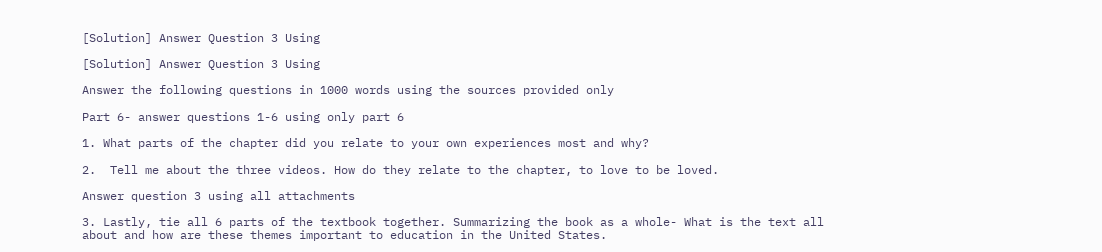[Solution] Answer Question 3 Using

[Solution] Answer Question 3 Using

Answer the following questions in 1000 words using the sources provided only

Part 6- answer questions 1-6 using only part 6

1. What parts of the chapter did you relate to your own experiences most and why?

2.  Tell me about the three videos. How do they relate to the chapter, to love to be loved.

Answer question 3 using all attachments

3. Lastly, tie all 6 parts of the textbook together. Summarizing the book as a whole- What is the text all about and how are these themes important to education in the United States.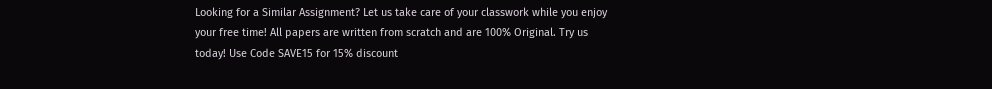Looking for a Similar Assignment? Let us take care of your classwork while you enjoy your free time! All papers are written from scratch and are 100% Original. Try us today! Use Code SAVE15 for 15% discount